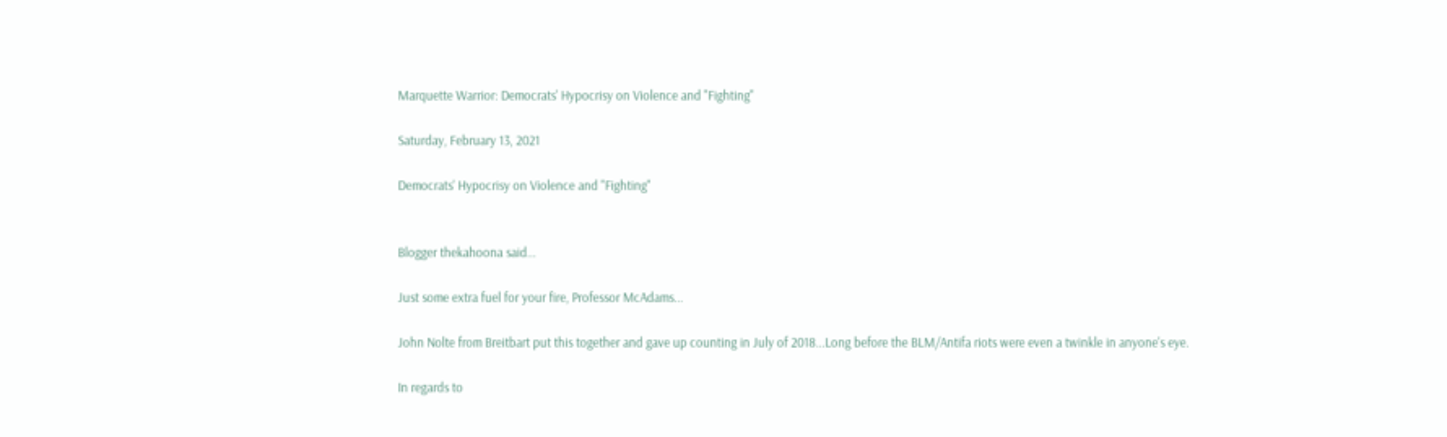Marquette Warrior: Democrats' Hypocrisy on Violence and "Fighting"

Saturday, February 13, 2021

Democrats' Hypocrisy on Violence and "Fighting"


Blogger thekahoona said...

Just some extra fuel for your fire, Professor McAdams...

John Nolte from Breitbart put this together and gave up counting in July of 2018...Long before the BLM/Antifa riots were even a twinkle in anyone's eye.

In regards to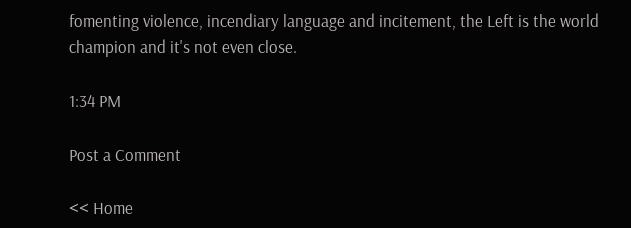fomenting violence, incendiary language and incitement, the Left is the world champion and it's not even close.

1:34 PM

Post a Comment

<< Home